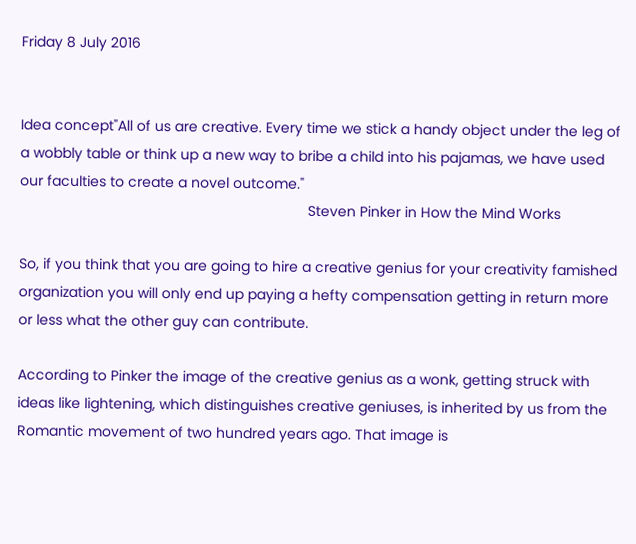Friday 8 July 2016


Idea concept"All of us are creative. Every time we stick a handy object under the leg of a wobbly table or think up a new way to bribe a child into his pajamas, we have used our faculties to create a novel outcome."
                                                                        Steven Pinker in How the Mind Works

So, if you think that you are going to hire a creative genius for your creativity famished organization you will only end up paying a hefty compensation getting in return more or less what the other guy can contribute.

According to Pinker the image of the creative genius as a wonk, getting struck with ideas like lightening, which distinguishes creative geniuses, is inherited by us from the Romantic movement of two hundred years ago. That image is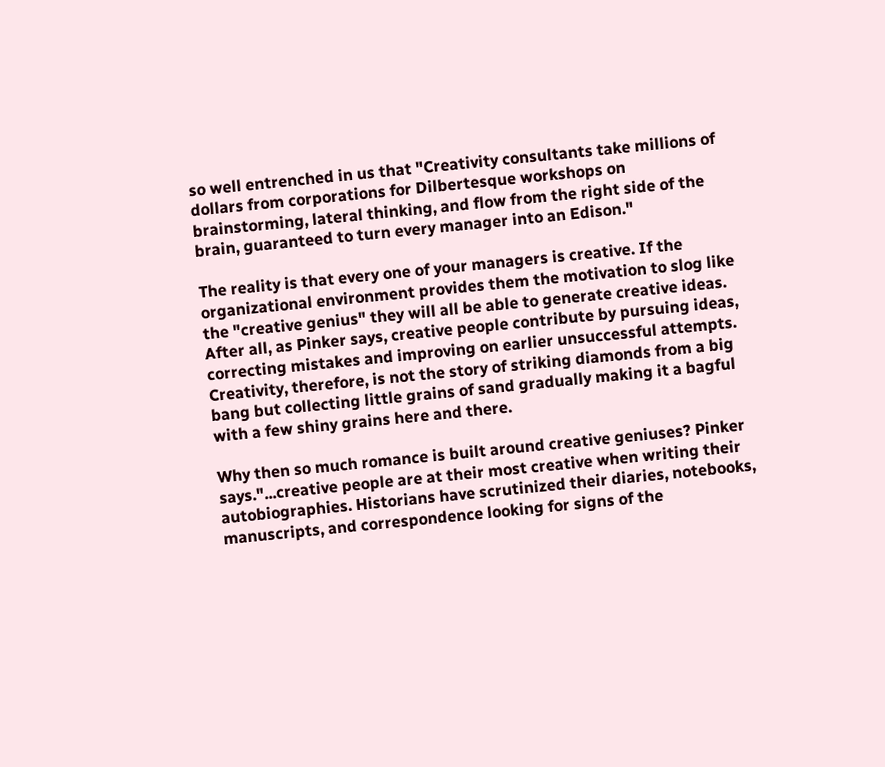so well entrenched in us that "Creativity consultants take millions of dollars from corporations for Dilbertesque workshops on brainstorming, lateral thinking, and flow from the right side of the brain, guaranteed to turn every manager into an Edison."

The reality is that every one of your managers is creative. If the organizational environment provides them the motivation to slog like the "creative genius" they will all be able to generate creative ideas. After all, as Pinker says, creative people contribute by pursuing ideas, correcting mistakes and improving on earlier unsuccessful attempts. Creativity, therefore, is not the story of striking diamonds from a big bang but collecting little grains of sand gradually making it a bagful with a few shiny grains here and there.

Why then so much romance is built around creative geniuses? Pinker says."...creative people are at their most creative when writing their autobiographies. Historians have scrutinized their diaries, notebooks, manuscripts, and correspondence looking for signs of the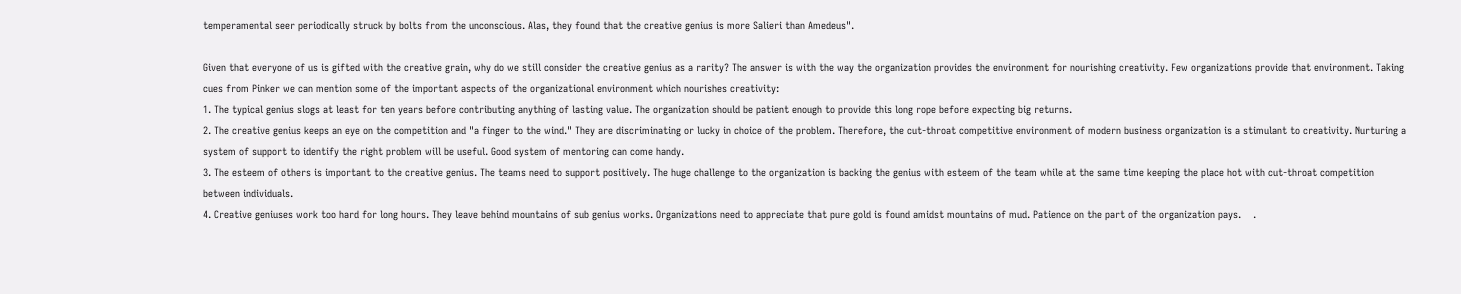temperamental seer periodically struck by bolts from the unconscious. Alas, they found that the creative genius is more Salieri than Amedeus".

Given that everyone of us is gifted with the creative grain, why do we still consider the creative genius as a rarity? The answer is with the way the organization provides the environment for nourishing creativity. Few organizations provide that environment. Taking cues from Pinker we can mention some of the important aspects of the organizational environment which nourishes creativity:
1. The typical genius slogs at least for ten years before contributing anything of lasting value. The organization should be patient enough to provide this long rope before expecting big returns.
2. The creative genius keeps an eye on the competition and "a finger to the wind." They are discriminating or lucky in choice of the problem. Therefore, the cut-throat competitive environment of modern business organization is a stimulant to creativity. Nurturing a system of support to identify the right problem will be useful. Good system of mentoring can come handy.
3. The esteem of others is important to the creative genius. The teams need to support positively. The huge challenge to the organization is backing the genius with esteem of the team while at the same time keeping the place hot with cut-throat competition between individuals.
4. Creative geniuses work too hard for long hours. They leave behind mountains of sub genius works. Organizations need to appreciate that pure gold is found amidst mountains of mud. Patience on the part of the organization pays.    .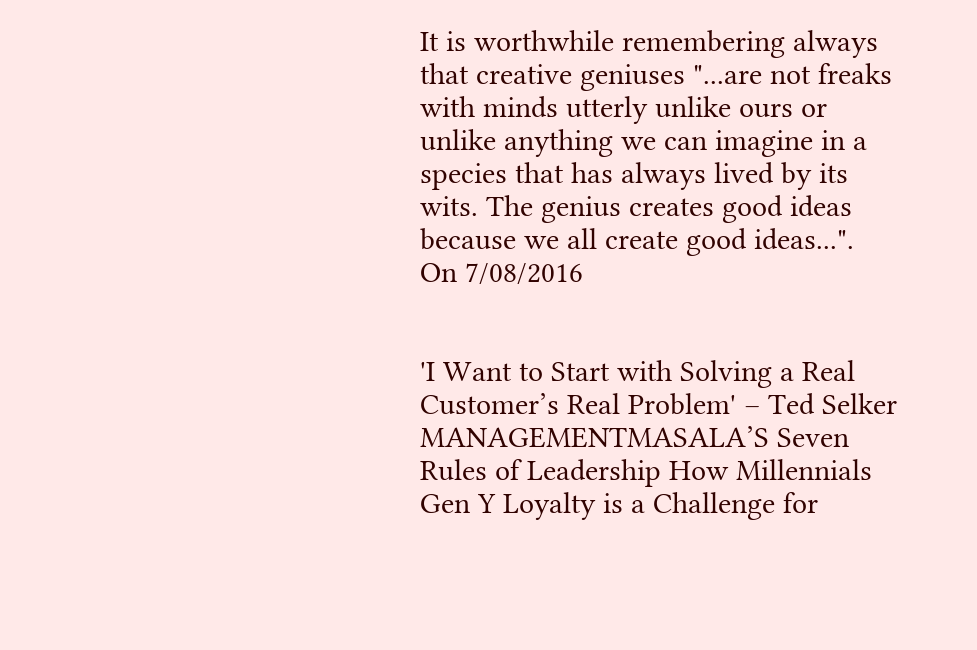It is worthwhile remembering always that creative geniuses "...are not freaks with minds utterly unlike ours or unlike anything we can imagine in a species that has always lived by its wits. The genius creates good ideas because we all create good ideas...".
On 7/08/2016


'I Want to Start with Solving a Real Customer’s Real Problem' – Ted Selker MANAGEMENTMASALA’S Seven Rules of Leadership How Millennials Gen Y Loyalty is a Challenge for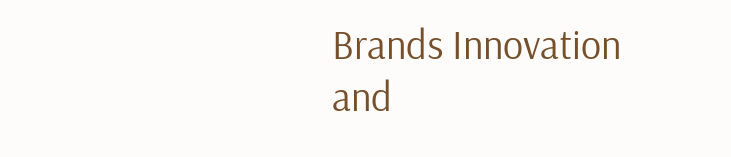Brands Innovation and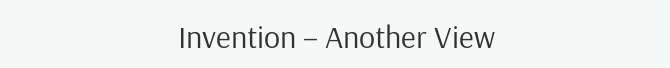Invention – Another View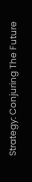Strategy: Conjuring The Future